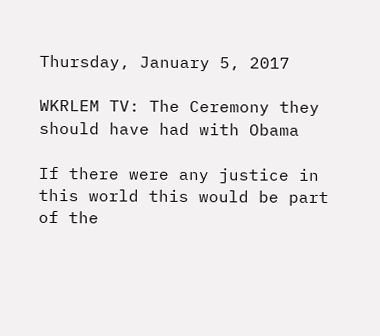Thursday, January 5, 2017

WKRLEM TV: The Ceremony they should have had with Obama

If there were any justice in this world this would be part of the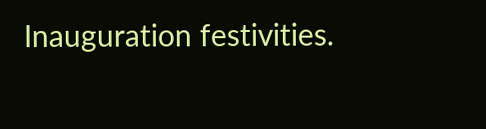Inauguration festivities.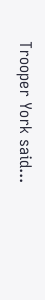Trooper York said...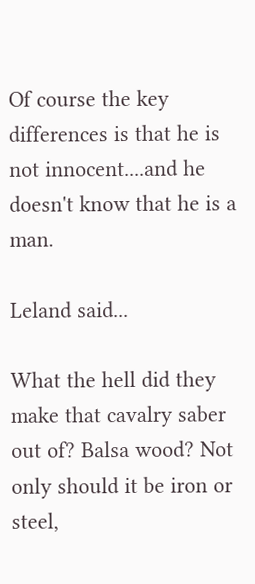Of course the key differences is that he is not innocent....and he doesn't know that he is a man.

Leland said...

What the hell did they make that cavalry saber out of? Balsa wood? Not only should it be iron or steel,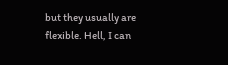but they usually are flexible. Hell, I can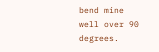bend mine well over 90 degrees.